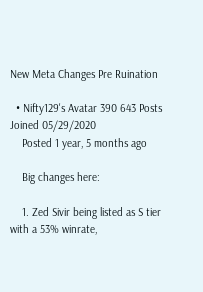New Meta Changes Pre Ruination

  • Nifty129's Avatar 390 643 Posts Joined 05/29/2020
    Posted 1 year, 5 months ago

    Big changes here:

    1. Zed Sivir being listed as S tier with a 53% winrate,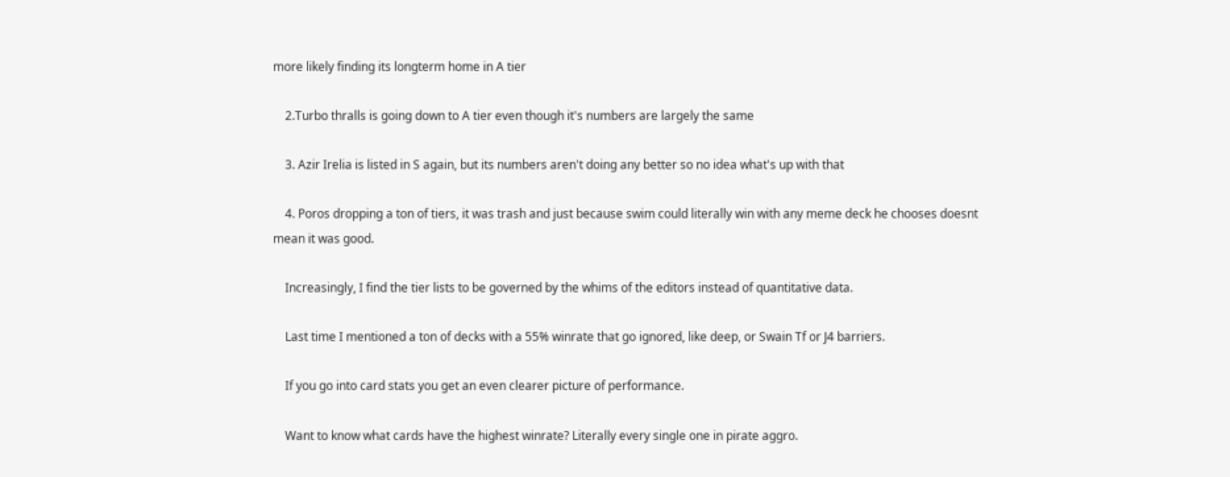more likely finding its longterm home in A tier

    2.Turbo thralls is going down to A tier even though it's numbers are largely the same

    3. Azir Irelia is listed in S again, but its numbers aren't doing any better so no idea what's up with that

    4. Poros dropping a ton of tiers, it was trash and just because swim could literally win with any meme deck he chooses doesnt mean it was good.

    Increasingly, I find the tier lists to be governed by the whims of the editors instead of quantitative data.

    Last time I mentioned a ton of decks with a 55% winrate that go ignored, like deep, or Swain Tf or J4 barriers.

    If you go into card stats you get an even clearer picture of performance.

    Want to know what cards have the highest winrate? Literally every single one in pirate aggro.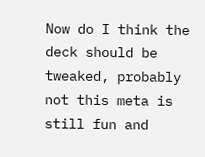Now do I think the deck should be tweaked, probably not this meta is still fun and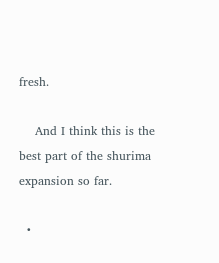fresh.

    And I think this is the best part of the shurima expansion so far.

  •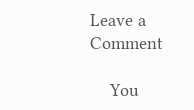Leave a Comment

    You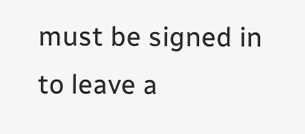must be signed in to leave a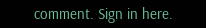comment. Sign in here.